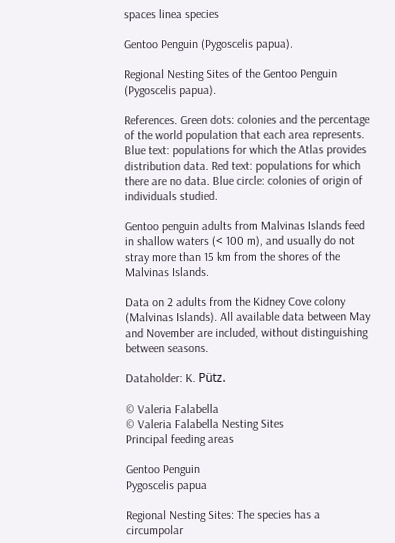spaces linea species

Gentoo Penguin (Pygoscelis papua).

Regional Nesting Sites of the Gentoo Penguin (Pygoscelis papua).

References. Green dots: colonies and the percentage of the world population that each area represents. Blue text: populations for which the Atlas provides distribution data. Red text: populations for which there are no data. Blue circle: colonies of origin of individuals studied.

Gentoo penguin adults from Malvinas Islands feed in shallow waters (< 100 m), and usually do not stray more than 15 km from the shores of the Malvinas Islands.

Data on 2 adults from the Kidney Cove colony (Malvinas Islands). All available data between May and November are included, without distinguishing between seasons.

Dataholder: K. Pütz.

© Valeria Falabella
© Valeria Falabella Nesting Sites
Principal feeding areas

Gentoo Penguin
Pygoscelis papua

Regional Nesting Sites: The species has a circumpolar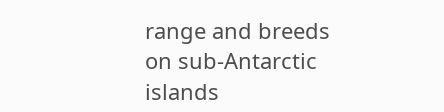range and breeds on sub-Antarctic islands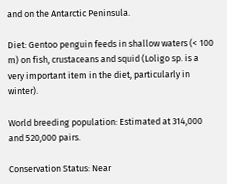and on the Antarctic Peninsula.

Diet: Gentoo penguin feeds in shallow waters (< 100 m) on fish, crustaceans and squid (Loligo sp. is a very important item in the diet, particularly in winter).

World breeding population: Estimated at 314,000 and 520,000 pairs.

Conservation Status: Near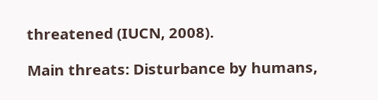threatened (IUCN, 2008).

Main threats: Disturbance by humans,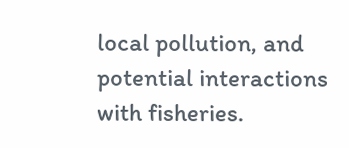local pollution, and potential interactions with fisheries.